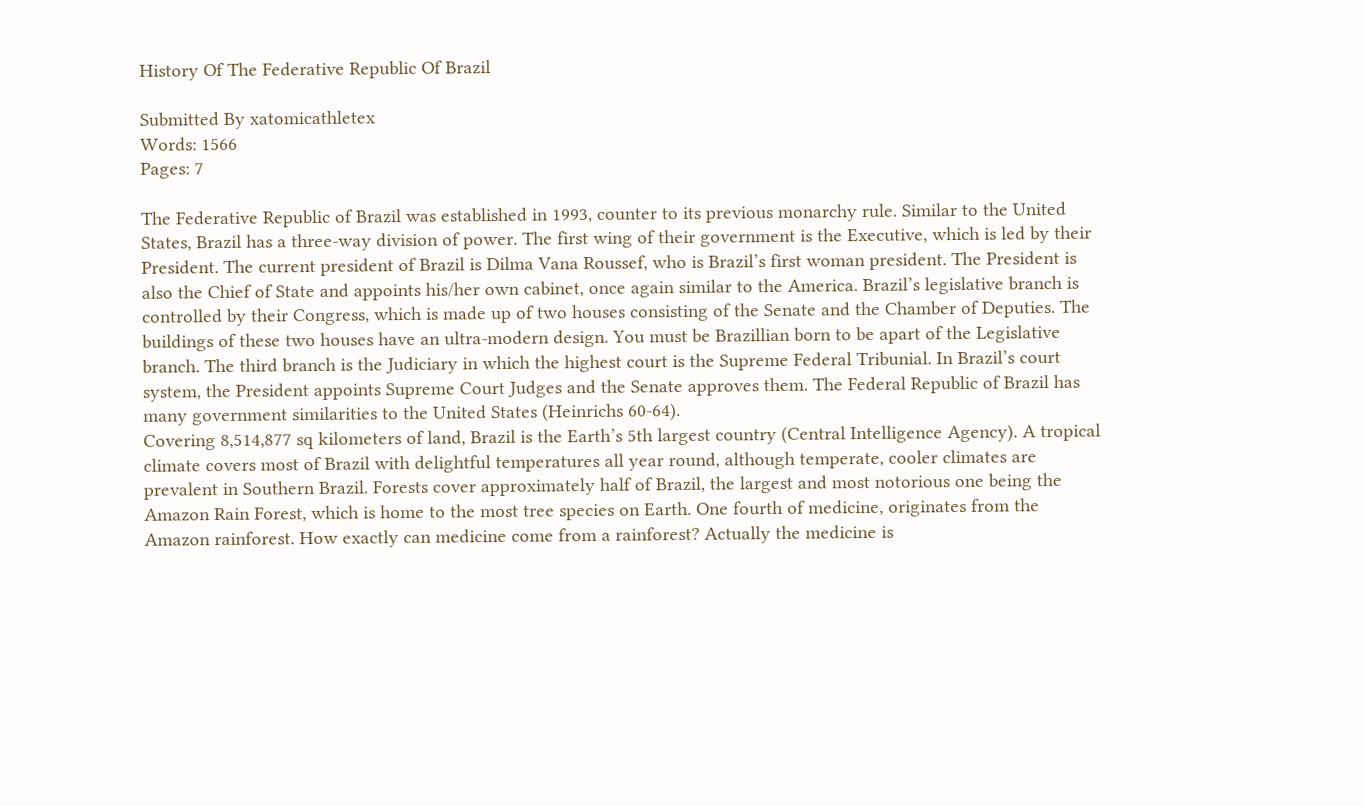History Of The Federative Republic Of Brazil

Submitted By xatomicathletex
Words: 1566
Pages: 7

The Federative Republic of Brazil was established in 1993, counter to its previous monarchy rule. Similar to the United States, Brazil has a three-way division of power. The first wing of their government is the Executive, which is led by their President. The current president of Brazil is Dilma Vana Roussef, who is Brazil’s first woman president. The President is also the Chief of State and appoints his/her own cabinet, once again similar to the America. Brazil’s legislative branch is controlled by their Congress, which is made up of two houses consisting of the Senate and the Chamber of Deputies. The buildings of these two houses have an ultra-modern design. You must be Brazillian born to be apart of the Legislative branch. The third branch is the Judiciary in which the highest court is the Supreme Federal Tribunial. In Brazil’s court system, the President appoints Supreme Court Judges and the Senate approves them. The Federal Republic of Brazil has many government similarities to the United States (Heinrichs 60-64).
Covering 8,514,877 sq kilometers of land, Brazil is the Earth’s 5th largest country (Central Intelligence Agency). A tropical climate covers most of Brazil with delightful temperatures all year round, although temperate, cooler climates are prevalent in Southern Brazil. Forests cover approximately half of Brazil, the largest and most notorious one being the Amazon Rain Forest, which is home to the most tree species on Earth. One fourth of medicine, originates from the Amazon rainforest. How exactly can medicine come from a rainforest? Actually the medicine is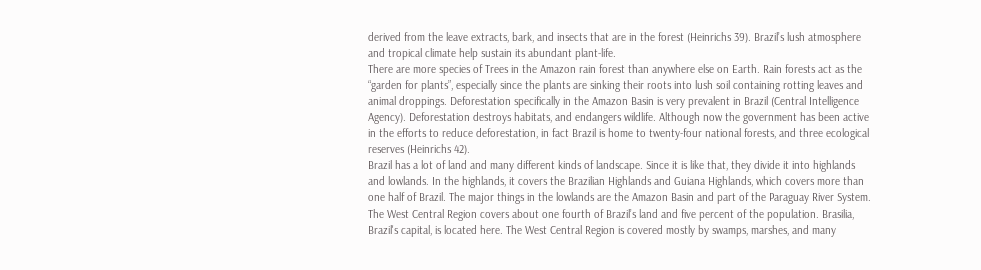derived from the leave extracts, bark, and insects that are in the forest (Heinrichs 39). Brazil’s lush atmosphere and tropical climate help sustain its abundant plant-life.
There are more species of Trees in the Amazon rain forest than anywhere else on Earth. Rain forests act as the “garden for plants”, especially since the plants are sinking their roots into lush soil containing rotting leaves and animal droppings. Deforestation specifically in the Amazon Basin is very prevalent in Brazil (Central Intelligence Agency). Deforestation destroys habitats, and endangers wildlife. Although now the government has been active in the efforts to reduce deforestation, in fact Brazil is home to twenty-four national forests, and three ecological reserves (Heinrichs 42).
Brazil has a lot of land and many different kinds of landscape. Since it is like that, they divide it into highlands and lowlands. In the highlands, it covers the Brazilian Highlands and Guiana Highlands, which covers more than one half of Brazil. The major things in the lowlands are the Amazon Basin and part of the Paraguay River System.
The West Central Region covers about one fourth of Brazil’s land and five percent of the population. Brasilia, Brazil's capital, is located here. The West Central Region is covered mostly by swamps, marshes, and many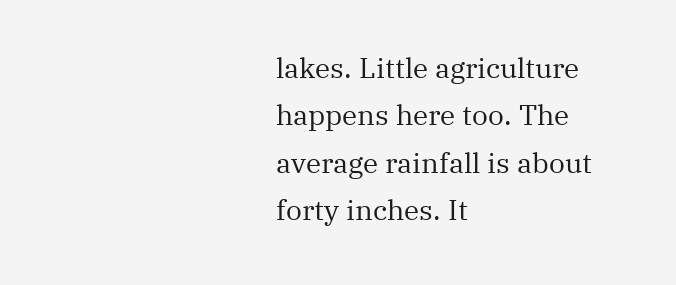lakes. Little agriculture happens here too. The average rainfall is about forty inches. It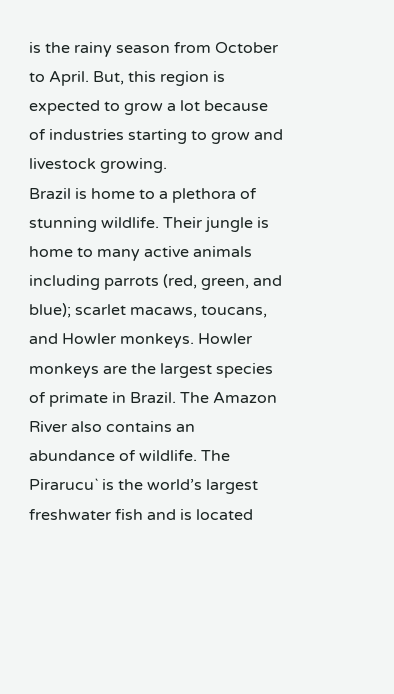is the rainy season from October to April. But, this region is expected to grow a lot because of industries starting to grow and livestock growing.
Brazil is home to a plethora of stunning wildlife. Their jungle is home to many active animals including parrots (red, green, and blue); scarlet macaws, toucans, and Howler monkeys. Howler monkeys are the largest species of primate in Brazil. The Amazon River also contains an abundance of wildlife. The Pirarucu` is the world’s largest freshwater fish and is located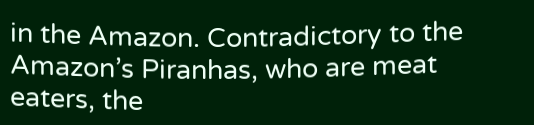in the Amazon. Contradictory to the Amazon’s Piranhas, who are meat eaters, the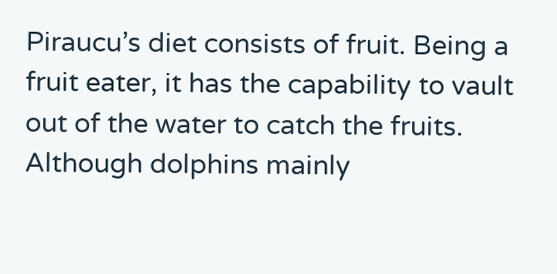Piraucu’s diet consists of fruit. Being a fruit eater, it has the capability to vault out of the water to catch the fruits. Although dolphins mainly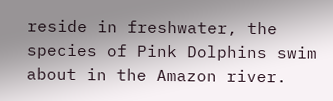reside in freshwater, the species of Pink Dolphins swim about in the Amazon river.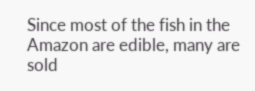Since most of the fish in the Amazon are edible, many are sold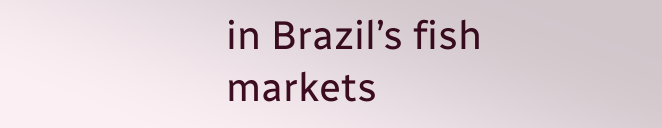in Brazil’s fish markets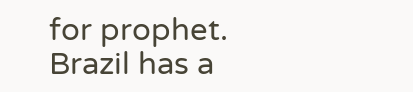for prophet.
Brazil has a